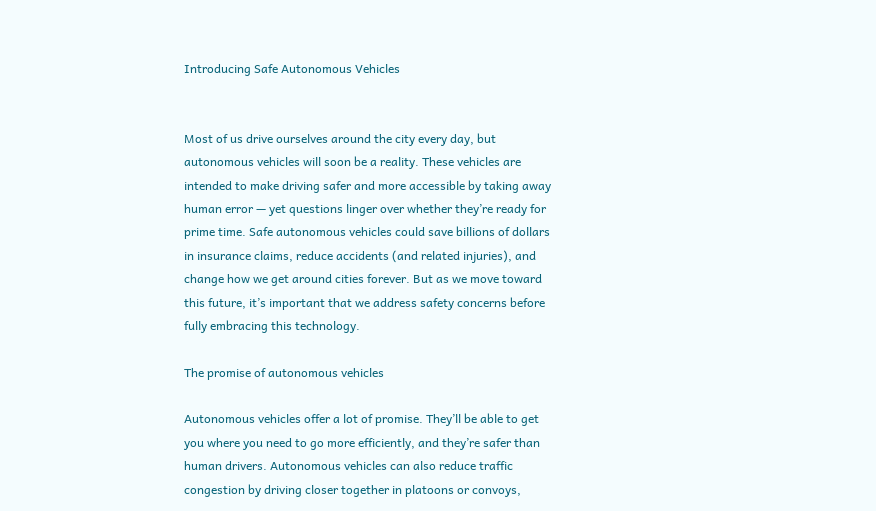Introducing Safe Autonomous Vehicles


Most of us drive ourselves around the city every day, but autonomous vehicles will soon be a reality. These vehicles are intended to make driving safer and more accessible by taking away human error — yet questions linger over whether they’re ready for prime time. Safe autonomous vehicles could save billions of dollars in insurance claims, reduce accidents (and related injuries), and change how we get around cities forever. But as we move toward this future, it’s important that we address safety concerns before fully embracing this technology.

The promise of autonomous vehicles

Autonomous vehicles offer a lot of promise. They’ll be able to get you where you need to go more efficiently, and they’re safer than human drivers. Autonomous vehicles can also reduce traffic congestion by driving closer together in platoons or convoys,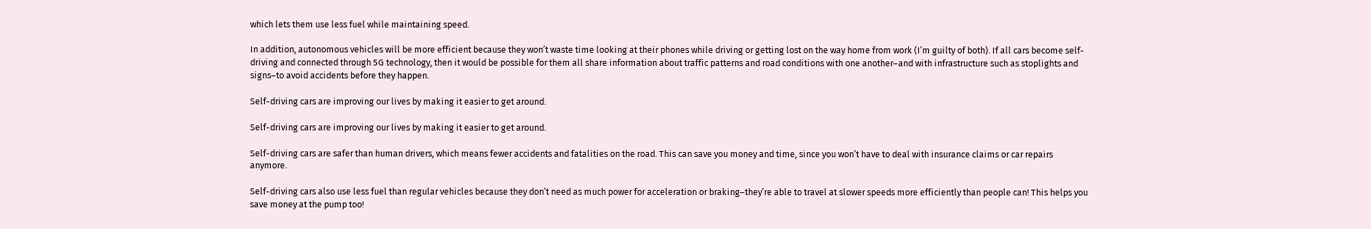which lets them use less fuel while maintaining speed.

In addition, autonomous vehicles will be more efficient because they won’t waste time looking at their phones while driving or getting lost on the way home from work (I’m guilty of both). If all cars become self-driving and connected through 5G technology, then it would be possible for them all share information about traffic patterns and road conditions with one another–and with infrastructure such as stoplights and signs–to avoid accidents before they happen.

Self-driving cars are improving our lives by making it easier to get around.

Self-driving cars are improving our lives by making it easier to get around.

Self-driving cars are safer than human drivers, which means fewer accidents and fatalities on the road. This can save you money and time, since you won’t have to deal with insurance claims or car repairs anymore.

Self-driving cars also use less fuel than regular vehicles because they don’t need as much power for acceleration or braking–they’re able to travel at slower speeds more efficiently than people can! This helps you save money at the pump too!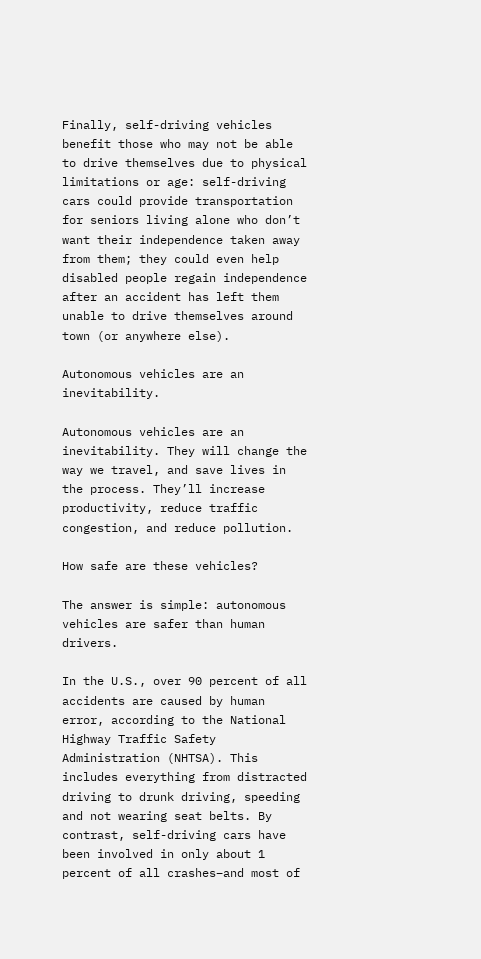Finally, self-driving vehicles benefit those who may not be able to drive themselves due to physical limitations or age: self-driving cars could provide transportation for seniors living alone who don’t want their independence taken away from them; they could even help disabled people regain independence after an accident has left them unable to drive themselves around town (or anywhere else).

Autonomous vehicles are an inevitability.

Autonomous vehicles are an inevitability. They will change the way we travel, and save lives in the process. They’ll increase productivity, reduce traffic congestion, and reduce pollution.

How safe are these vehicles?

The answer is simple: autonomous vehicles are safer than human drivers.

In the U.S., over 90 percent of all accidents are caused by human error, according to the National Highway Traffic Safety Administration (NHTSA). This includes everything from distracted driving to drunk driving, speeding and not wearing seat belts. By contrast, self-driving cars have been involved in only about 1 percent of all crashes–and most of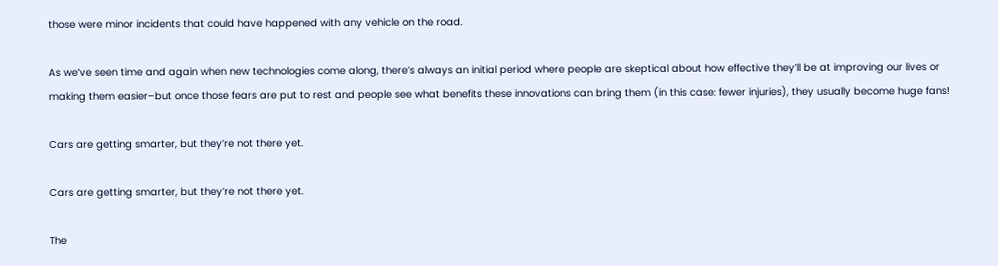those were minor incidents that could have happened with any vehicle on the road.

As we’ve seen time and again when new technologies come along, there’s always an initial period where people are skeptical about how effective they’ll be at improving our lives or making them easier–but once those fears are put to rest and people see what benefits these innovations can bring them (in this case: fewer injuries), they usually become huge fans!

Cars are getting smarter, but they’re not there yet.

Cars are getting smarter, but they’re not there yet.

The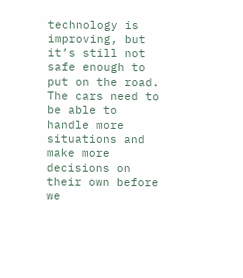technology is improving, but it’s still not safe enough to put on the road. The cars need to be able to handle more situations and make more decisions on their own before we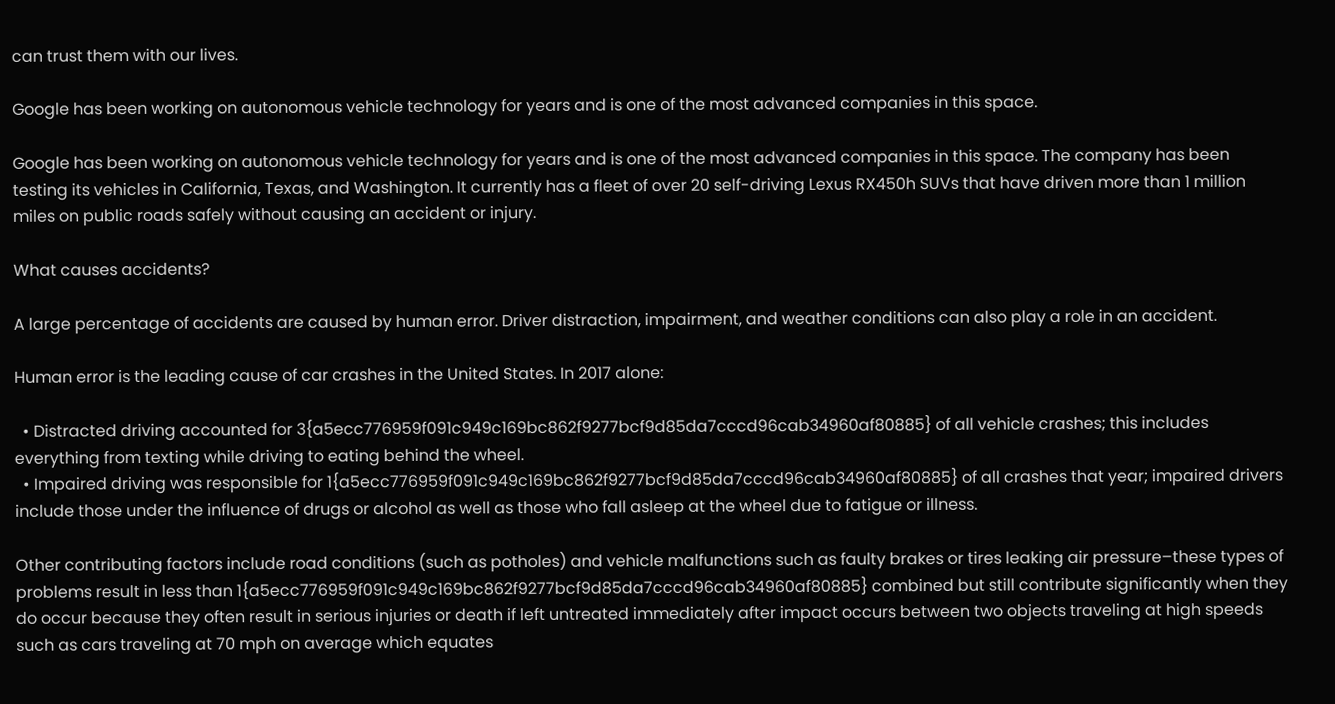can trust them with our lives.

Google has been working on autonomous vehicle technology for years and is one of the most advanced companies in this space.

Google has been working on autonomous vehicle technology for years and is one of the most advanced companies in this space. The company has been testing its vehicles in California, Texas, and Washington. It currently has a fleet of over 20 self-driving Lexus RX450h SUVs that have driven more than 1 million miles on public roads safely without causing an accident or injury.

What causes accidents?

A large percentage of accidents are caused by human error. Driver distraction, impairment, and weather conditions can also play a role in an accident.

Human error is the leading cause of car crashes in the United States. In 2017 alone:

  • Distracted driving accounted for 3{a5ecc776959f091c949c169bc862f9277bcf9d85da7cccd96cab34960af80885} of all vehicle crashes; this includes everything from texting while driving to eating behind the wheel.
  • Impaired driving was responsible for 1{a5ecc776959f091c949c169bc862f9277bcf9d85da7cccd96cab34960af80885} of all crashes that year; impaired drivers include those under the influence of drugs or alcohol as well as those who fall asleep at the wheel due to fatigue or illness.

Other contributing factors include road conditions (such as potholes) and vehicle malfunctions such as faulty brakes or tires leaking air pressure–these types of problems result in less than 1{a5ecc776959f091c949c169bc862f9277bcf9d85da7cccd96cab34960af80885} combined but still contribute significantly when they do occur because they often result in serious injuries or death if left untreated immediately after impact occurs between two objects traveling at high speeds such as cars traveling at 70 mph on average which equates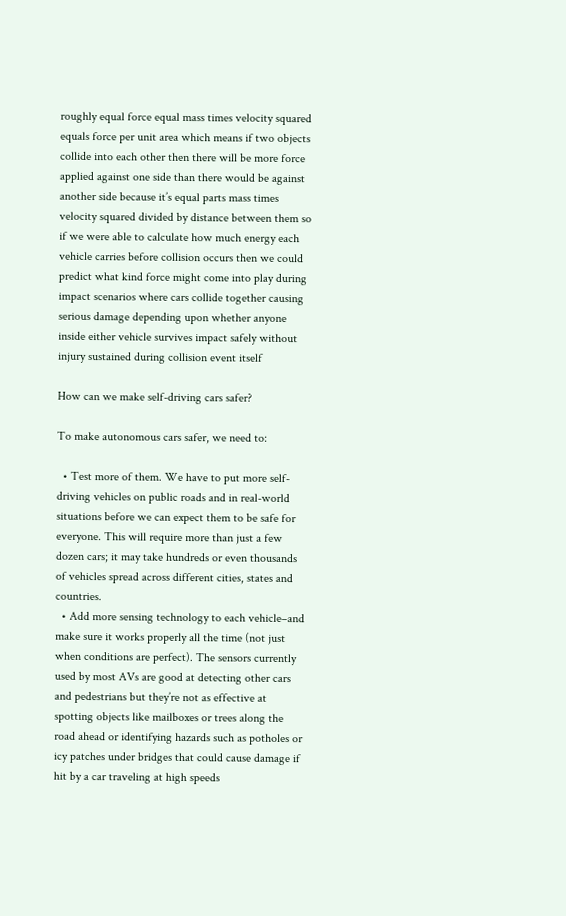roughly equal force equal mass times velocity squared equals force per unit area which means if two objects collide into each other then there will be more force applied against one side than there would be against another side because it’s equal parts mass times velocity squared divided by distance between them so if we were able to calculate how much energy each vehicle carries before collision occurs then we could predict what kind force might come into play during impact scenarios where cars collide together causing serious damage depending upon whether anyone inside either vehicle survives impact safely without injury sustained during collision event itself

How can we make self-driving cars safer?

To make autonomous cars safer, we need to:

  • Test more of them. We have to put more self-driving vehicles on public roads and in real-world situations before we can expect them to be safe for everyone. This will require more than just a few dozen cars; it may take hundreds or even thousands of vehicles spread across different cities, states and countries.
  • Add more sensing technology to each vehicle–and make sure it works properly all the time (not just when conditions are perfect). The sensors currently used by most AVs are good at detecting other cars and pedestrians but they’re not as effective at spotting objects like mailboxes or trees along the road ahead or identifying hazards such as potholes or icy patches under bridges that could cause damage if hit by a car traveling at high speeds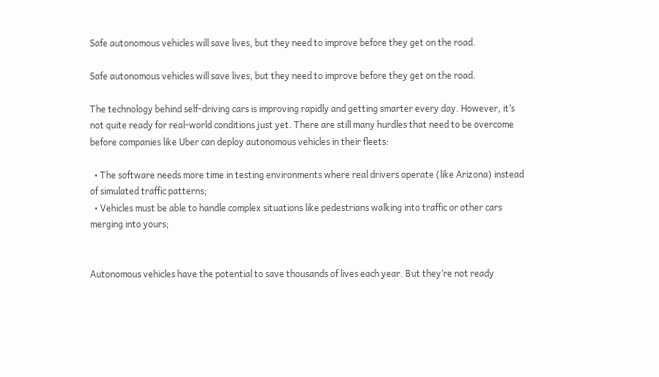Safe autonomous vehicles will save lives, but they need to improve before they get on the road.

Safe autonomous vehicles will save lives, but they need to improve before they get on the road.

The technology behind self-driving cars is improving rapidly and getting smarter every day. However, it’s not quite ready for real-world conditions just yet. There are still many hurdles that need to be overcome before companies like Uber can deploy autonomous vehicles in their fleets:

  • The software needs more time in testing environments where real drivers operate (like Arizona) instead of simulated traffic patterns;
  • Vehicles must be able to handle complex situations like pedestrians walking into traffic or other cars merging into yours;


Autonomous vehicles have the potential to save thousands of lives each year. But they’re not ready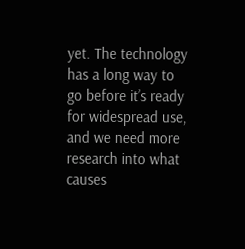yet. The technology has a long way to go before it’s ready for widespread use, and we need more research into what causes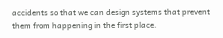accidents so that we can design systems that prevent them from happening in the first place.